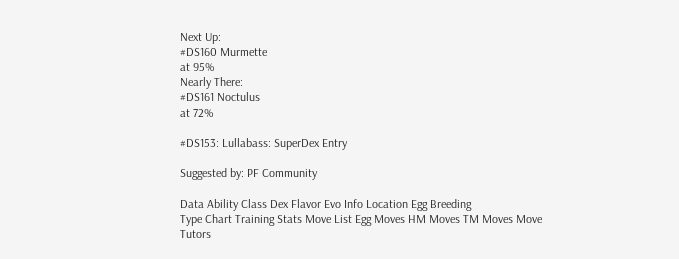Next Up:
#DS160 Murmette
at 95%
Nearly There:
#DS161 Noctulus
at 72%

#DS153: Lullabass: SuperDex Entry

Suggested by: PF Community

Data Ability Class Dex Flavor Evo Info Location Egg Breeding
Type Chart Training Stats Move List Egg Moves HM Moves TM Moves Move Tutors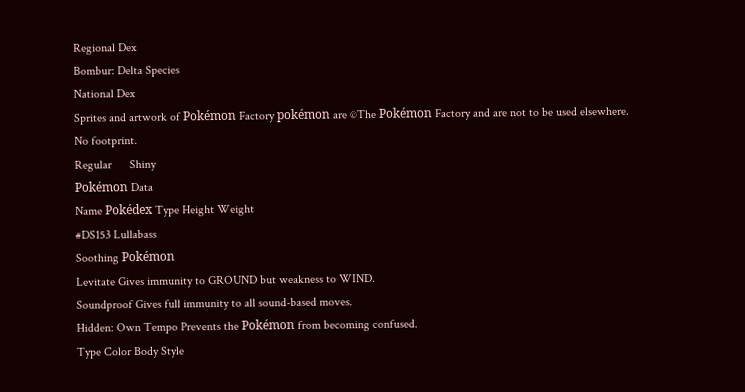Regional Dex
Bombur: Delta Species
National Dex
Sprites and artwork of Pokémon Factory pokémon are ©The Pokémon Factory and are not to be used elsewhere.
No footprint.
Regular      Shiny
Pokémon Data
Name Pokédex Type Height Weight
#DS153 Lullabass
Soothing Pokémon
Levitate Gives immunity to GROUND but weakness to WIND.
Soundproof Gives full immunity to all sound-based moves.
Hidden: Own Tempo Prevents the Pokémon from becoming confused.
Type Color Body Style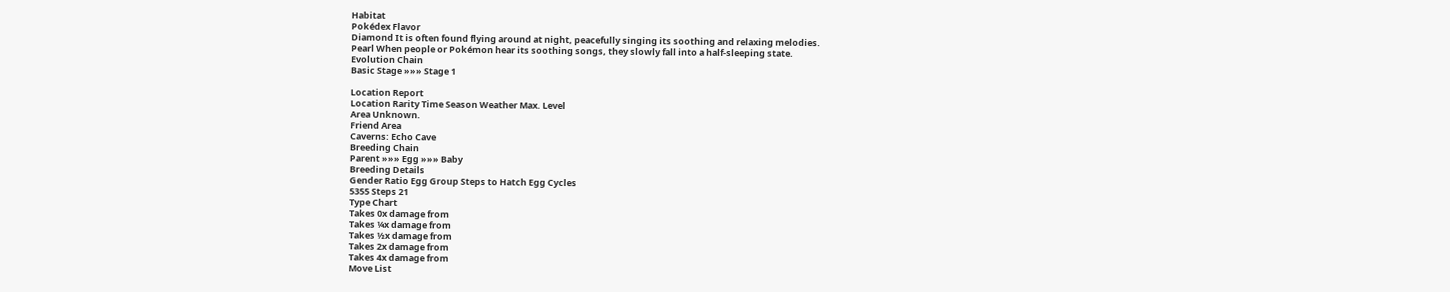Habitat
Pokédex Flavor
Diamond It is often found flying around at night, peacefully singing its soothing and relaxing melodies.
Pearl When people or Pokémon hear its soothing songs, they slowly fall into a half-sleeping state.
Evolution Chain
Basic Stage »»» Stage 1

Location Report
Location Rarity Time Season Weather Max. Level
Area Unknown.
Friend Area
Caverns: Echo Cave
Breeding Chain
Parent »»» Egg »»» Baby
Breeding Details
Gender Ratio Egg Group Steps to Hatch Egg Cycles
5355 Steps 21
Type Chart
Takes 0x damage from
Takes ¼x damage from
Takes ½x damage from
Takes 2x damage from
Takes 4x damage from
Move List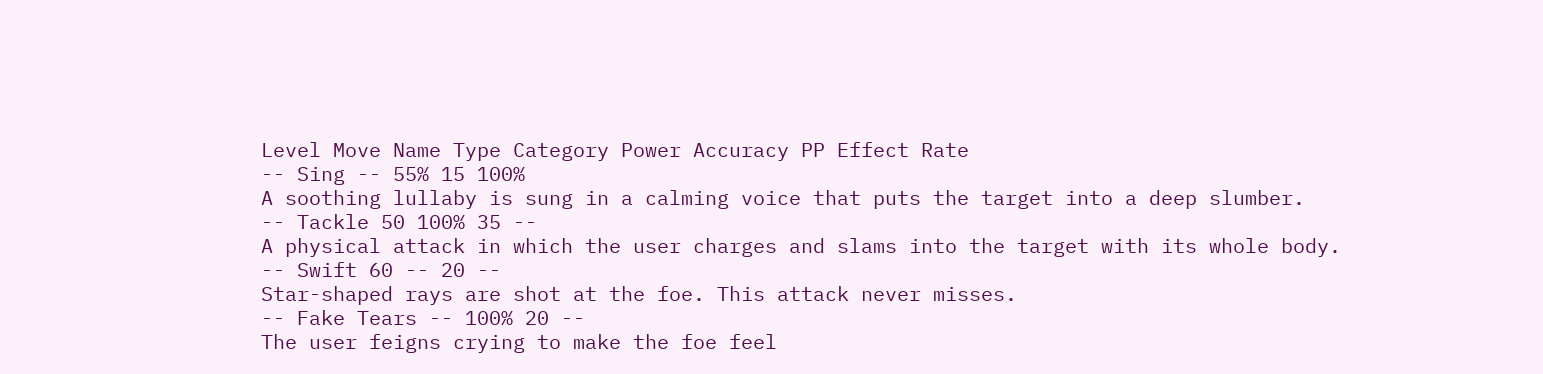Level Move Name Type Category Power Accuracy PP Effect Rate
-- Sing -- 55% 15 100%
A soothing lullaby is sung in a calming voice that puts the target into a deep slumber.
-- Tackle 50 100% 35 --
A physical attack in which the user charges and slams into the target with its whole body.
-- Swift 60 -- 20 --
Star-shaped rays are shot at the foe. This attack never misses.
-- Fake Tears -- 100% 20 --
The user feigns crying to make the foe feel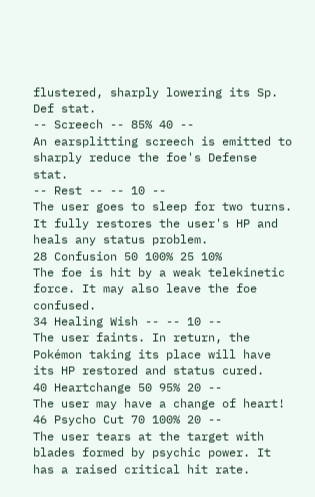flustered, sharply lowering its Sp. Def stat.
-- Screech -- 85% 40 --
An earsplitting screech is emitted to sharply reduce the foe's Defense stat.
-- Rest -- -- 10 --
The user goes to sleep for two turns. It fully restores the user's HP and heals any status problem.
28 Confusion 50 100% 25 10%
The foe is hit by a weak telekinetic force. It may also leave the foe confused.
34 Healing Wish -- -- 10 --
The user faints. In return, the Pokémon taking its place will have its HP restored and status cured.
40 Heartchange 50 95% 20 --
The user may have a change of heart!
46 Psycho Cut 70 100% 20 --
The user tears at the target with blades formed by psychic power. It has a raised critical hit rate.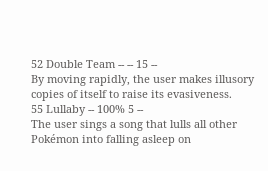52 Double Team -- -- 15 --
By moving rapidly, the user makes illusory copies of itself to raise its evasiveness.
55 Lullaby -- 100% 5 --
The user sings a song that lulls all other Pokémon into falling asleep on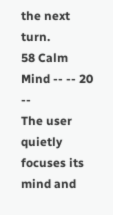the next turn.
58 Calm Mind -- -- 20 --
The user quietly focuses its mind and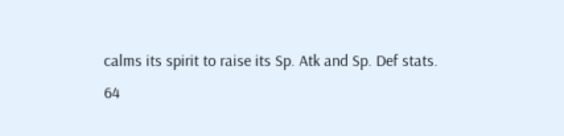calms its spirit to raise its Sp. Atk and Sp. Def stats.
64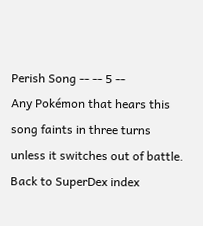Perish Song -- -- 5 --
Any Pokémon that hears this song faints in three turns unless it switches out of battle.
Back to SuperDex index